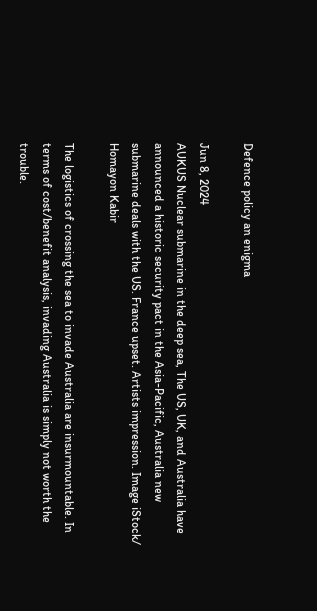Defence policy an enigma

Jun 8, 2024
AUKUS Nuclear submarine in the deep sea, The US, UK, and Australia have announced a historic security pact in the Asia-Pacific, Australia new submarine deals with the US. France upset. Artists impression. Image iStock/ Homayon Kabir

The logistics of crossing the sea to invade Australia are insurmountable. In terms of cost/benefit analysis, invading Australia is simply not worth the trouble.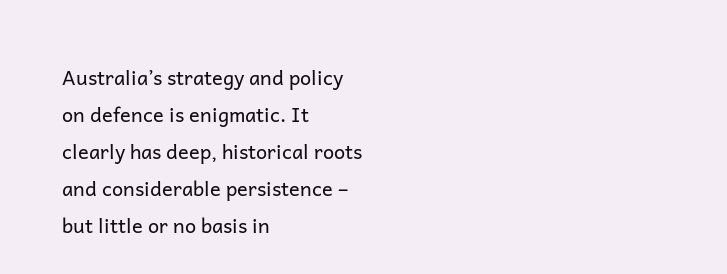Australia’s strategy and policy on defence is enigmatic. It clearly has deep, historical roots and considerable persistence – but little or no basis in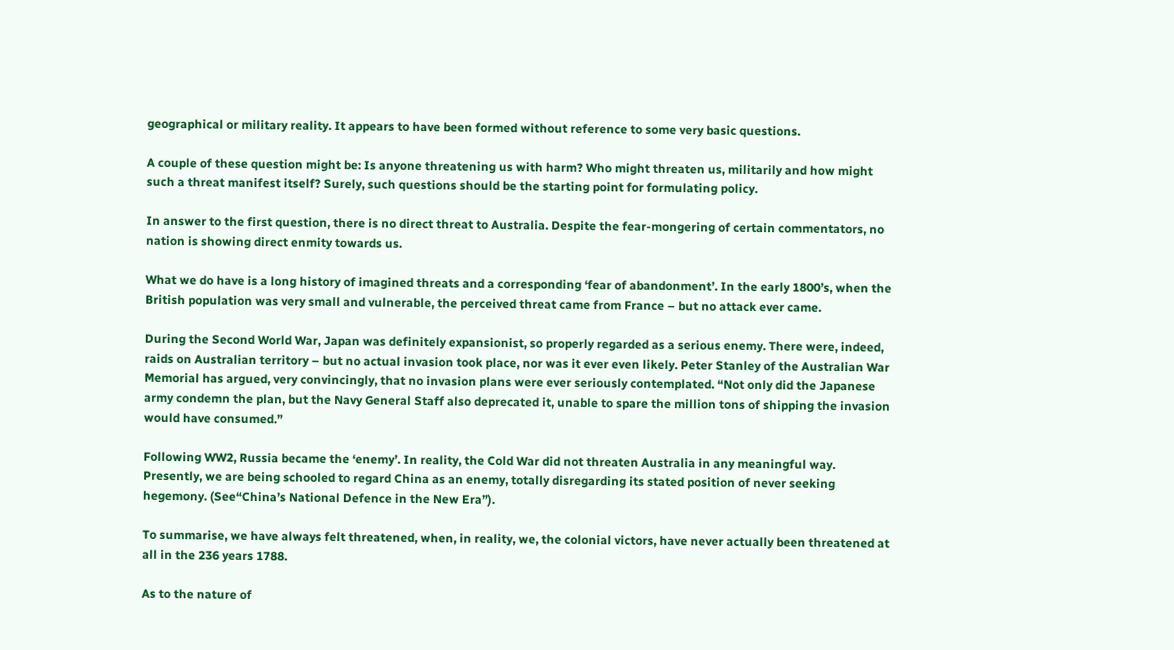geographical or military reality. It appears to have been formed without reference to some very basic questions.

A couple of these question might be: Is anyone threatening us with harm? Who might threaten us, militarily and how might such a threat manifest itself? Surely, such questions should be the starting point for formulating policy.

In answer to the first question, there is no direct threat to Australia. Despite the fear-mongering of certain commentators, no nation is showing direct enmity towards us.

What we do have is a long history of imagined threats and a corresponding ‘fear of abandonment’. In the early 1800’s, when the British population was very small and vulnerable, the perceived threat came from France – but no attack ever came.

During the Second World War, Japan was definitely expansionist, so properly regarded as a serious enemy. There were, indeed, raids on Australian territory – but no actual invasion took place, nor was it ever even likely. Peter Stanley of the Australian War Memorial has argued, very convincingly, that no invasion plans were ever seriously contemplated. “Not only did the Japanese army condemn the plan, but the Navy General Staff also deprecated it, unable to spare the million tons of shipping the invasion would have consumed.”

Following WW2, Russia became the ‘enemy’. In reality, the Cold War did not threaten Australia in any meaningful way. Presently, we are being schooled to regard China as an enemy, totally disregarding its stated position of never seeking hegemony. (See“China’s National Defence in the New Era”).

To summarise, we have always felt threatened, when, in reality, we, the colonial victors, have never actually been threatened at all in the 236 years 1788.

As to the nature of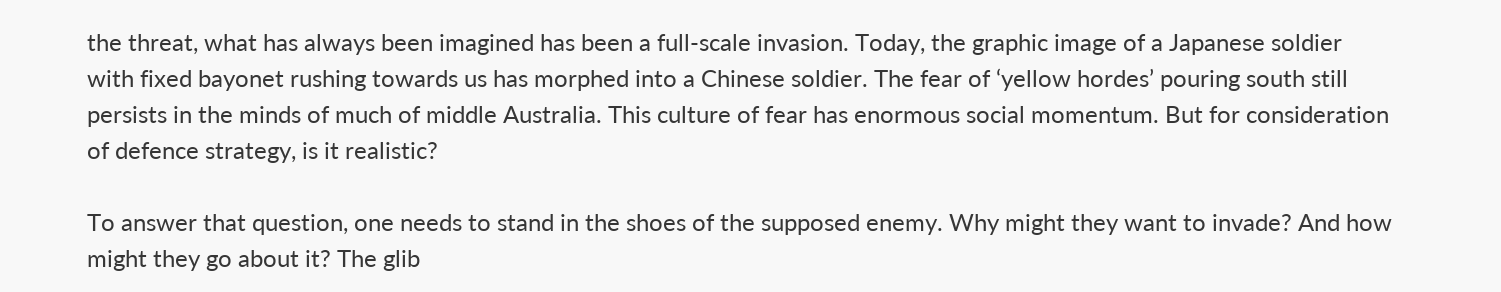the threat, what has always been imagined has been a full-scale invasion. Today, the graphic image of a Japanese soldier with fixed bayonet rushing towards us has morphed into a Chinese soldier. The fear of ‘yellow hordes’ pouring south still persists in the minds of much of middle Australia. This culture of fear has enormous social momentum. But for consideration of defence strategy, is it realistic?

To answer that question, one needs to stand in the shoes of the supposed enemy. Why might they want to invade? And how might they go about it? The glib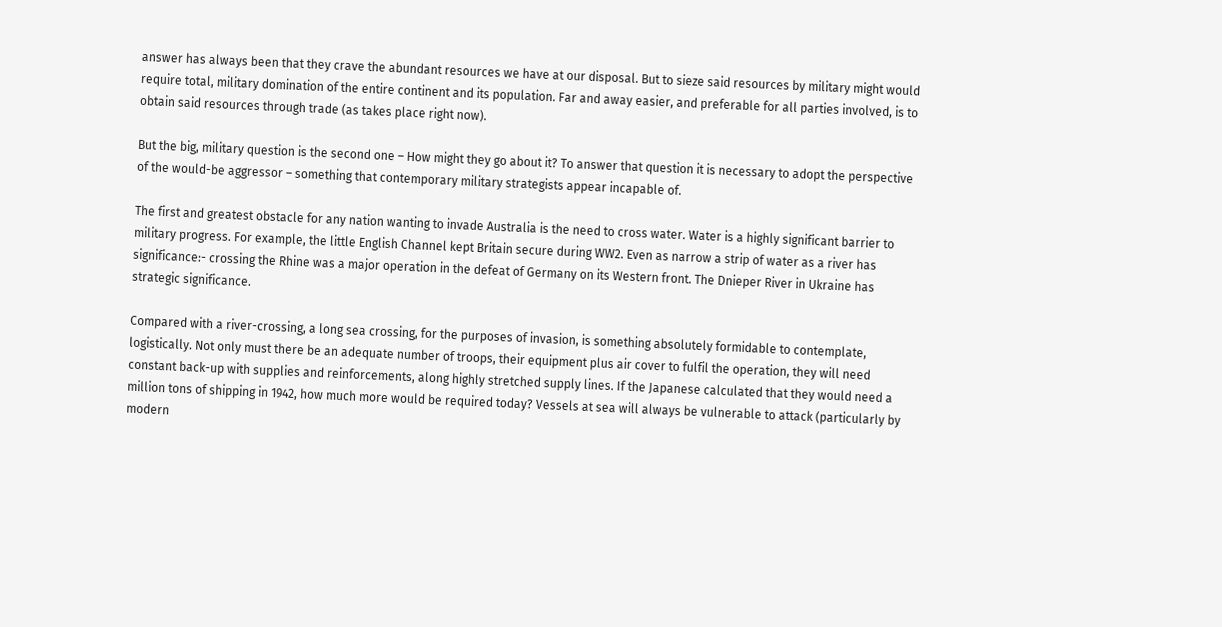answer has always been that they crave the abundant resources we have at our disposal. But to sieze said resources by military might would require total, military domination of the entire continent and its population. Far and away easier, and preferable for all parties involved, is to obtain said resources through trade (as takes place right now).

But the big, military question is the second one – How might they go about it? To answer that question it is necessary to adopt the perspective of the would-be aggressor – something that contemporary military strategists appear incapable of.

The first and greatest obstacle for any nation wanting to invade Australia is the need to cross water. Water is a highly significant barrier to military progress. For example, the little English Channel kept Britain secure during WW2. Even as narrow a strip of water as a river has significance:- crossing the Rhine was a major operation in the defeat of Germany on its Western front. The Dnieper River in Ukraine has strategic significance.

Compared with a river-crossing, a long sea crossing, for the purposes of invasion, is something absolutely formidable to contemplate, logistically. Not only must there be an adequate number of troops, their equipment plus air cover to fulfil the operation, they will need constant back-up with supplies and reinforcements, along highly stretched supply lines. If the Japanese calculated that they would need a million tons of shipping in 1942, how much more would be required today? Vessels at sea will always be vulnerable to attack (particularly by modern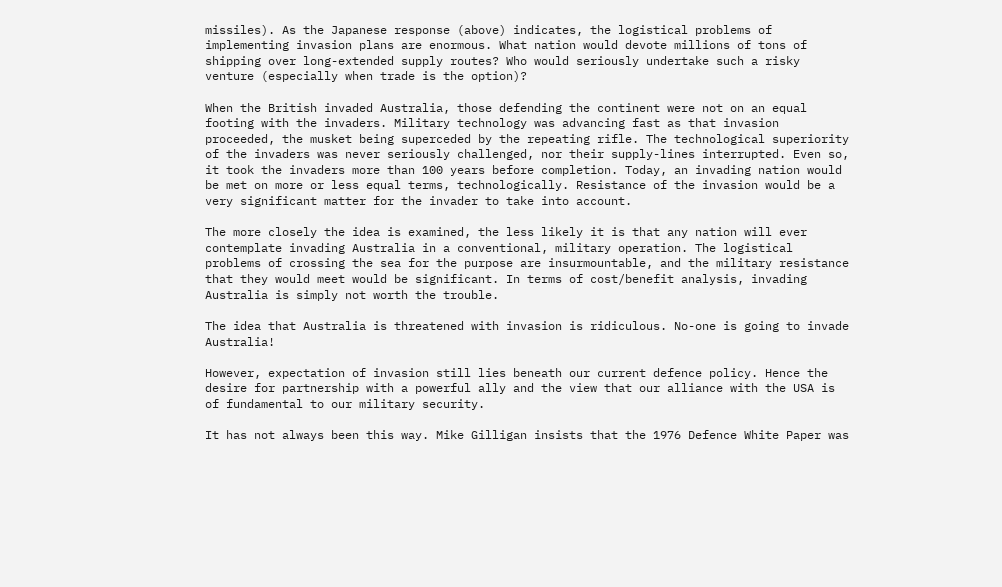missiles). As the Japanese response (above) indicates, the logistical problems of implementing invasion plans are enormous. What nation would devote millions of tons of shipping over long-extended supply routes? Who would seriously undertake such a risky venture (especially when trade is the option)?

When the British invaded Australia, those defending the continent were not on an equal footing with the invaders. Military technology was advancing fast as that invasion proceeded, the musket being superceded by the repeating rifle. The technological superiority of the invaders was never seriously challenged, nor their supply-lines interrupted. Even so, it took the invaders more than 100 years before completion. Today, an invading nation would be met on more or less equal terms, technologically. Resistance of the invasion would be a very significant matter for the invader to take into account.

The more closely the idea is examined, the less likely it is that any nation will ever contemplate invading Australia in a conventional, military operation. The logistical problems of crossing the sea for the purpose are insurmountable, and the military resistance that they would meet would be significant. In terms of cost/benefit analysis, invading Australia is simply not worth the trouble.

The idea that Australia is threatened with invasion is ridiculous. No-one is going to invade Australia!

However, expectation of invasion still lies beneath our current defence policy. Hence the desire for partnership with a powerful ally and the view that our alliance with the USA is of fundamental to our military security.

It has not always been this way. Mike Gilligan insists that the 1976 Defence White Paper was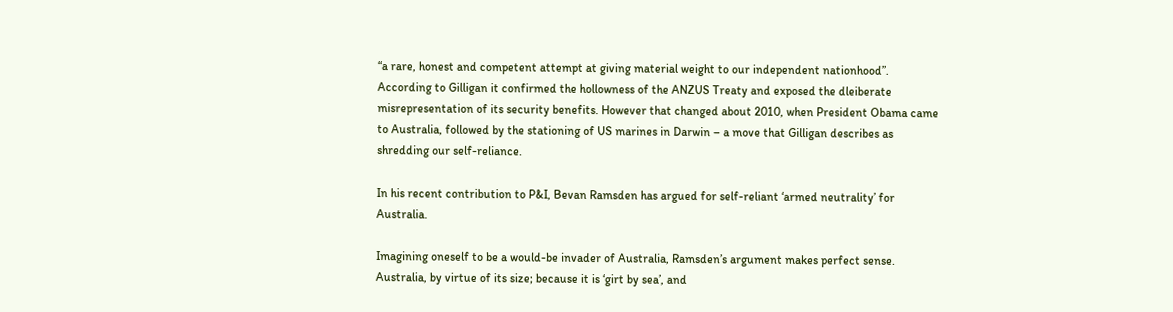“a rare, honest and competent attempt at giving material weight to our independent nationhood”. According to Gilligan it confirmed the hollowness of the ANZUS Treaty and exposed the dleiberate misrepresentation of its security benefits. However that changed about 2010, when President Obama came to Australia, followed by the stationing of US marines in Darwin – a move that Gilligan describes as shredding our self-reliance.

In his recent contribution to P&I, Bevan Ramsden has argued for self-reliant ‘armed neutrality’ for Australia.

Imagining oneself to be a would-be invader of Australia, Ramsden’s argument makes perfect sense. Australia, by virtue of its size; because it is ‘girt by sea’, and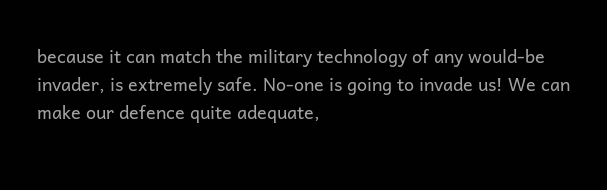because it can match the military technology of any would-be invader, is extremely safe. No-one is going to invade us! We can make our defence quite adequate,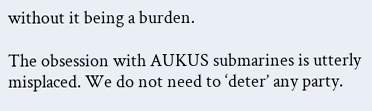without it being a burden.

The obsession with AUKUS submarines is utterly misplaced. We do not need to ‘deter’ any party.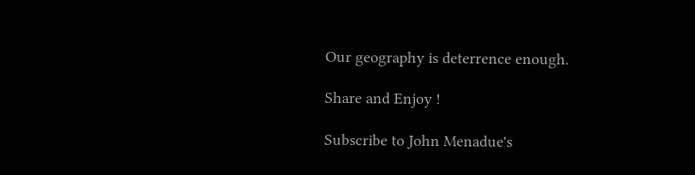Our geography is deterrence enough.

Share and Enjoy !

Subscribe to John Menadue's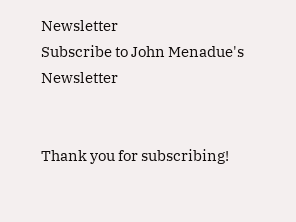Newsletter
Subscribe to John Menadue's Newsletter


Thank you for subscribing!